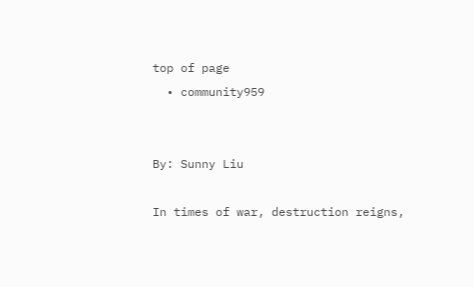top of page
  • community959


By: Sunny Liu

In times of war, destruction reigns,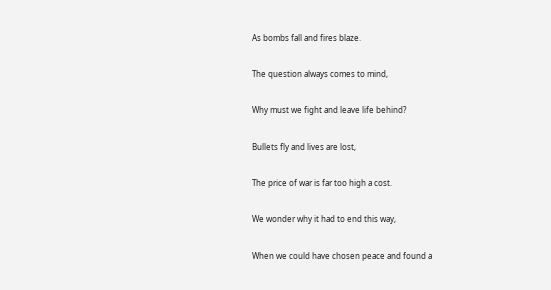As bombs fall and fires blaze.

The question always comes to mind,

Why must we fight and leave life behind?

Bullets fly and lives are lost,

The price of war is far too high a cost.

We wonder why it had to end this way,

When we could have chosen peace and found a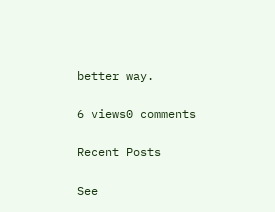better way.

6 views0 comments

Recent Posts

See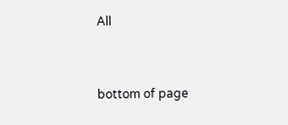All


bottom of page